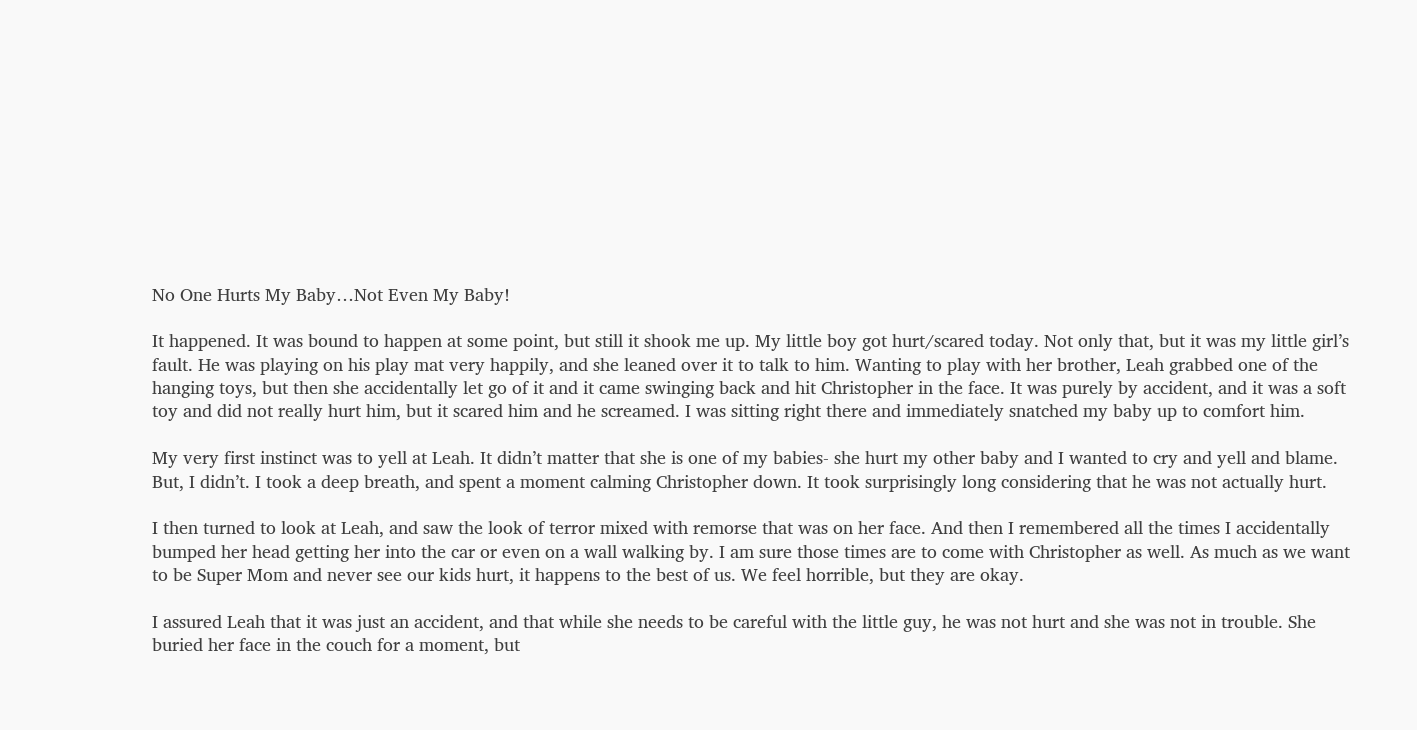No One Hurts My Baby…Not Even My Baby!

It happened. It was bound to happen at some point, but still it shook me up. My little boy got hurt/scared today. Not only that, but it was my little girl’s fault. He was playing on his play mat very happily, and she leaned over it to talk to him. Wanting to play with her brother, Leah grabbed one of the hanging toys, but then she accidentally let go of it and it came swinging back and hit Christopher in the face. It was purely by accident, and it was a soft toy and did not really hurt him, but it scared him and he screamed. I was sitting right there and immediately snatched my baby up to comfort him.

My very first instinct was to yell at Leah. It didn’t matter that she is one of my babies- she hurt my other baby and I wanted to cry and yell and blame. But, I didn’t. I took a deep breath, and spent a moment calming Christopher down. It took surprisingly long considering that he was not actually hurt.

I then turned to look at Leah, and saw the look of terror mixed with remorse that was on her face. And then I remembered all the times I accidentally bumped her head getting her into the car or even on a wall walking by. I am sure those times are to come with Christopher as well. As much as we want to be Super Mom and never see our kids hurt, it happens to the best of us. We feel horrible, but they are okay.

I assured Leah that it was just an accident, and that while she needs to be careful with the little guy, he was not hurt and she was not in trouble. She buried her face in the couch for a moment, but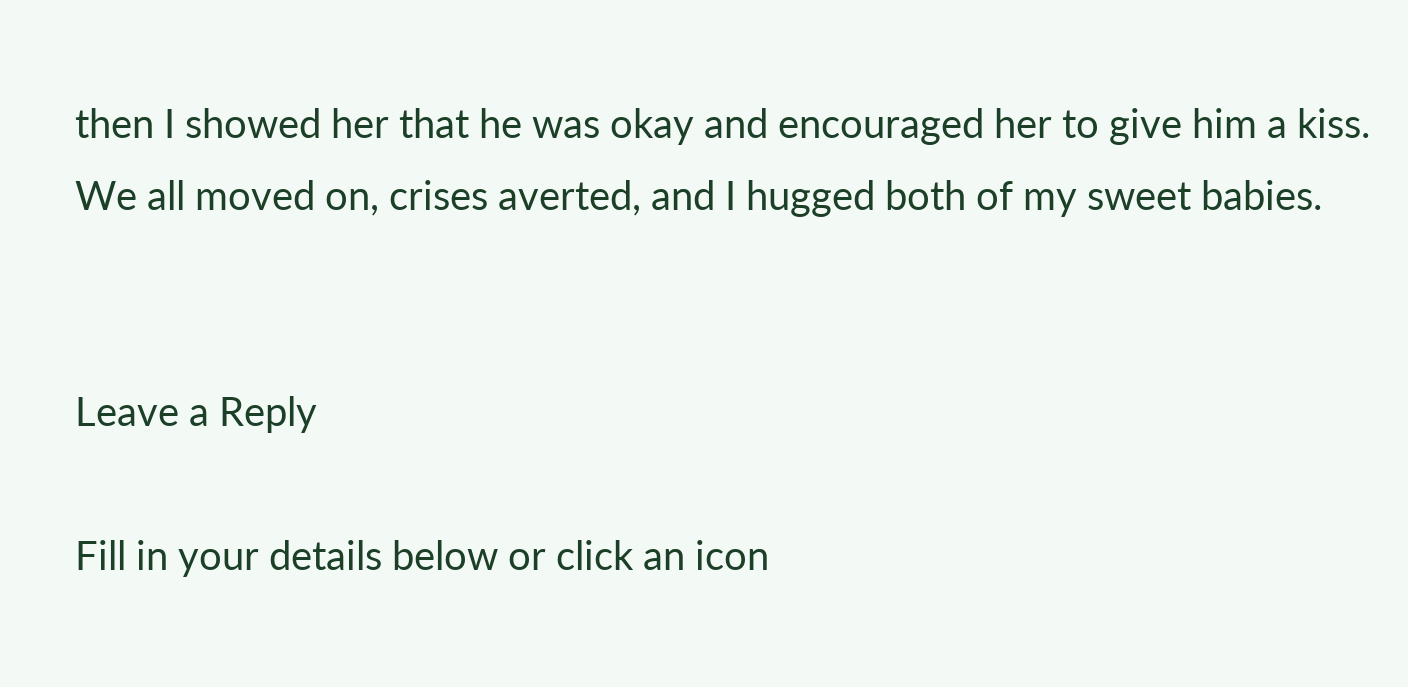then I showed her that he was okay and encouraged her to give him a kiss. We all moved on, crises averted, and I hugged both of my sweet babies.


Leave a Reply

Fill in your details below or click an icon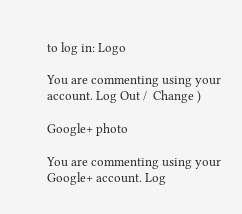to log in: Logo

You are commenting using your account. Log Out /  Change )

Google+ photo

You are commenting using your Google+ account. Log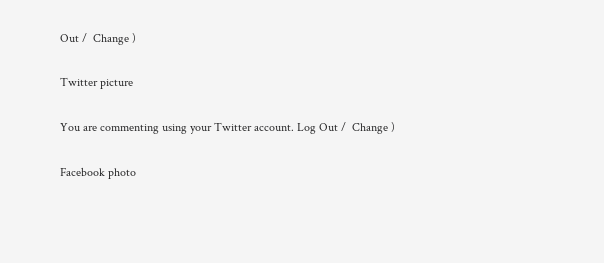Out /  Change )

Twitter picture

You are commenting using your Twitter account. Log Out /  Change )

Facebook photo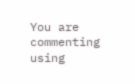You are commenting using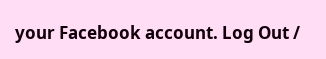your Facebook account. Log Out /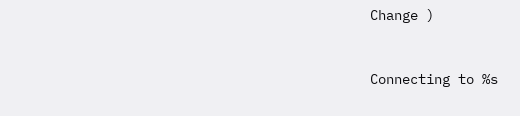Change )


Connecting to %s